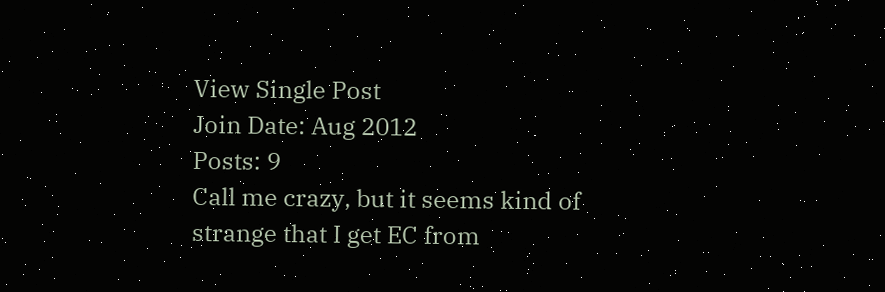View Single Post
Join Date: Aug 2012
Posts: 9
Call me crazy, but it seems kind of strange that I get EC from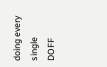doing every single DOFF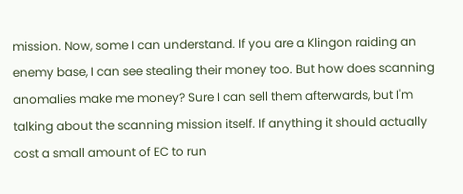mission. Now, some I can understand. If you are a Klingon raiding an enemy base, I can see stealing their money too. But how does scanning anomalies make me money? Sure I can sell them afterwards, but I'm talking about the scanning mission itself. If anything it should actually cost a small amount of EC to run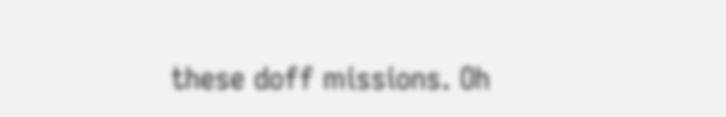these doff missions. Oh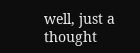well, just a thought